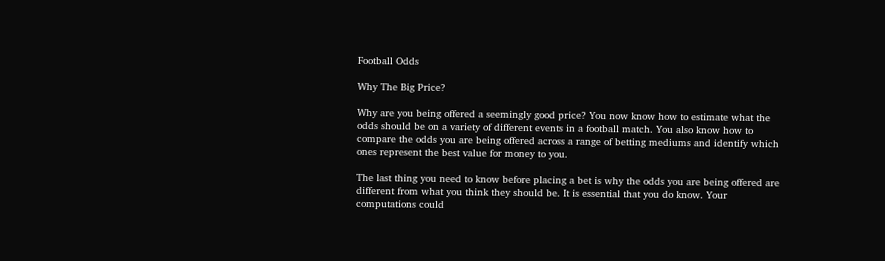Football Odds

Why The Big Price?

Why are you being offered a seemingly good price? You now know how to estimate what the odds should be on a variety of different events in a football match. You also know how to compare the odds you are being offered across a range of betting mediums and identify which ones represent the best value for money to you.

The last thing you need to know before placing a bet is why the odds you are being offered are different from what you think they should be. It is essential that you do know. Your computations could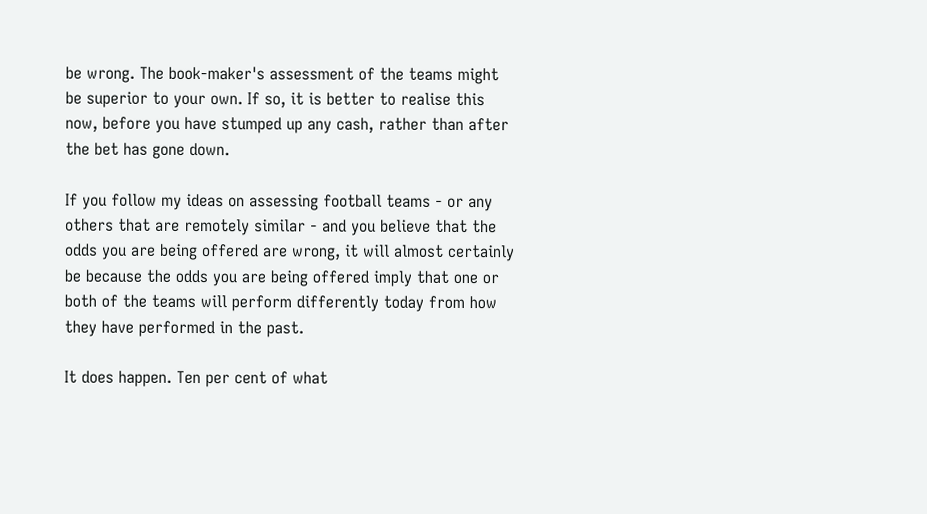be wrong. The book-maker's assessment of the teams might be superior to your own. If so, it is better to realise this now, before you have stumped up any cash, rather than after the bet has gone down.

If you follow my ideas on assessing football teams - or any others that are remotely similar - and you believe that the odds you are being offered are wrong, it will almost certainly be because the odds you are being offered imply that one or both of the teams will perform differently today from how they have performed in the past.

It does happen. Ten per cent of what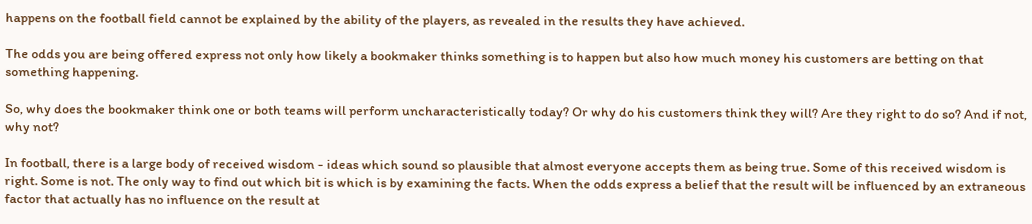happens on the football field cannot be explained by the ability of the players, as revealed in the results they have achieved.

The odds you are being offered express not only how likely a bookmaker thinks something is to happen but also how much money his customers are betting on that something happening.

So, why does the bookmaker think one or both teams will perform uncharacteristically today? Or why do his customers think they will? Are they right to do so? And if not, why not?

In football, there is a large body of received wisdom - ideas which sound so plausible that almost everyone accepts them as being true. Some of this received wisdom is right. Some is not. The only way to find out which bit is which is by examining the facts. When the odds express a belief that the result will be influenced by an extraneous factor that actually has no influence on the result at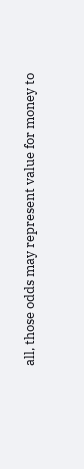all, those odds may represent value for money to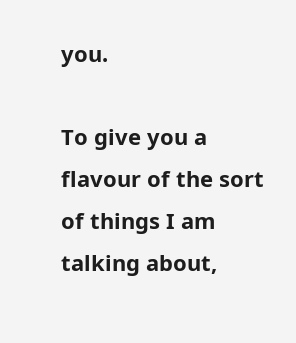you.

To give you a flavour of the sort of things I am talking about,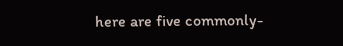here are five commonly-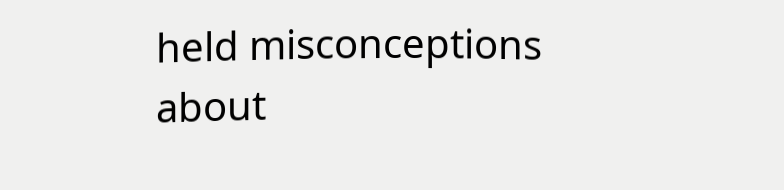held misconceptions about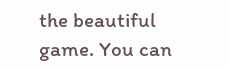the beautiful game. You can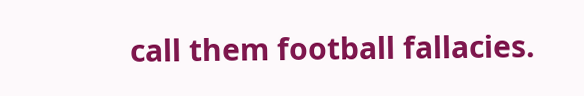call them football fallacies.